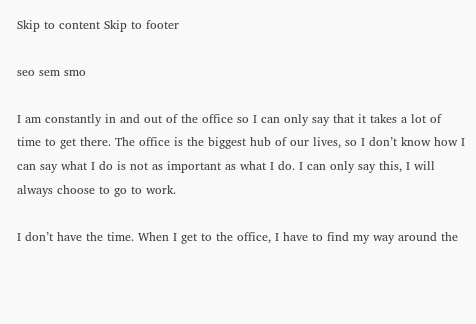Skip to content Skip to footer

seo sem smo

I am constantly in and out of the office so I can only say that it takes a lot of time to get there. The office is the biggest hub of our lives, so I don’t know how I can say what I do is not as important as what I do. I can only say this, I will always choose to go to work.

I don’t have the time. When I get to the office, I have to find my way around the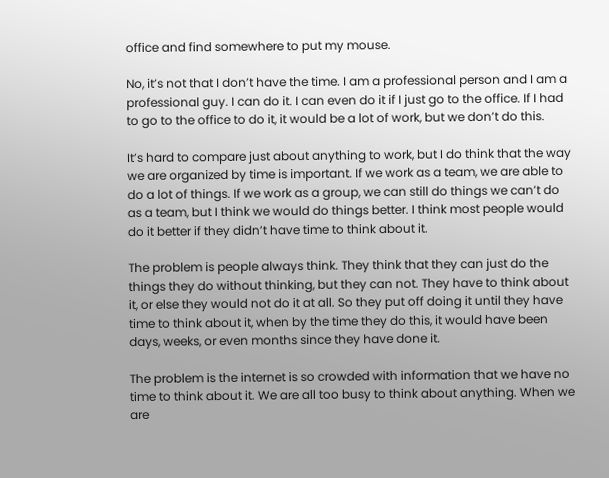office and find somewhere to put my mouse.

No, it’s not that I don’t have the time. I am a professional person and I am a professional guy. I can do it. I can even do it if I just go to the office. If I had to go to the office to do it, it would be a lot of work, but we don’t do this.

It’s hard to compare just about anything to work, but I do think that the way we are organized by time is important. If we work as a team, we are able to do a lot of things. If we work as a group, we can still do things we can’t do as a team, but I think we would do things better. I think most people would do it better if they didn’t have time to think about it.

The problem is people always think. They think that they can just do the things they do without thinking, but they can not. They have to think about it, or else they would not do it at all. So they put off doing it until they have time to think about it, when by the time they do this, it would have been days, weeks, or even months since they have done it.

The problem is the internet is so crowded with information that we have no time to think about it. We are all too busy to think about anything. When we are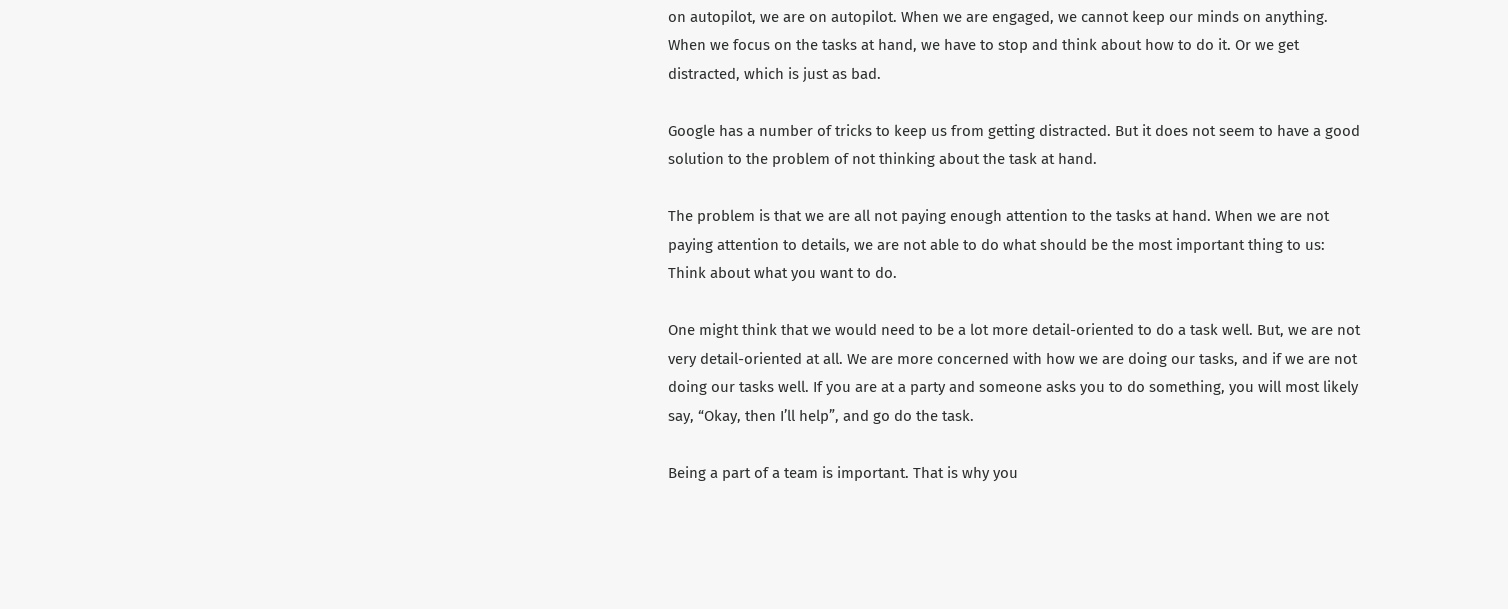on autopilot, we are on autopilot. When we are engaged, we cannot keep our minds on anything. When we focus on the tasks at hand, we have to stop and think about how to do it. Or we get distracted, which is just as bad.

Google has a number of tricks to keep us from getting distracted. But it does not seem to have a good solution to the problem of not thinking about the task at hand.

The problem is that we are all not paying enough attention to the tasks at hand. When we are not paying attention to details, we are not able to do what should be the most important thing to us: Think about what you want to do.

One might think that we would need to be a lot more detail-oriented to do a task well. But, we are not very detail-oriented at all. We are more concerned with how we are doing our tasks, and if we are not doing our tasks well. If you are at a party and someone asks you to do something, you will most likely say, “Okay, then I’ll help”, and go do the task.

Being a part of a team is important. That is why you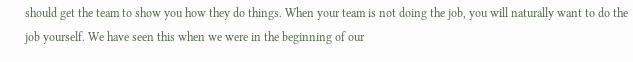should get the team to show you how they do things. When your team is not doing the job, you will naturally want to do the job yourself. We have seen this when we were in the beginning of our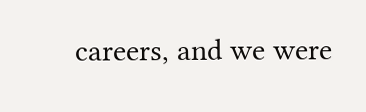careers, and we were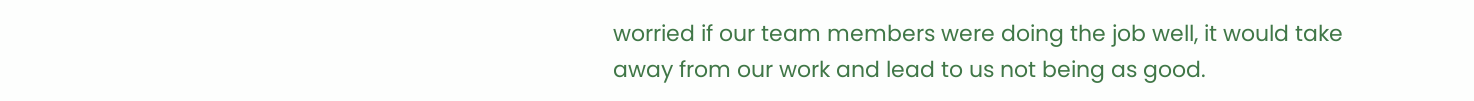worried if our team members were doing the job well, it would take away from our work and lead to us not being as good.